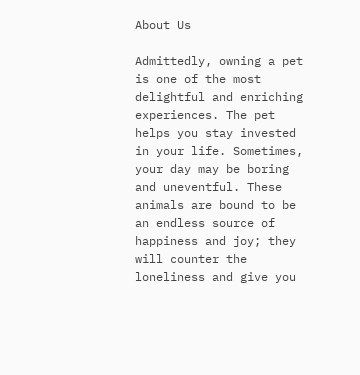About Us

Admittedly, owning a pet is one of the most delightful and enriching experiences. The pet helps you stay invested in your life. Sometimes, your day may be boring and uneventful. These animals are bound to be an endless source of happiness and joy; they will counter the loneliness and give you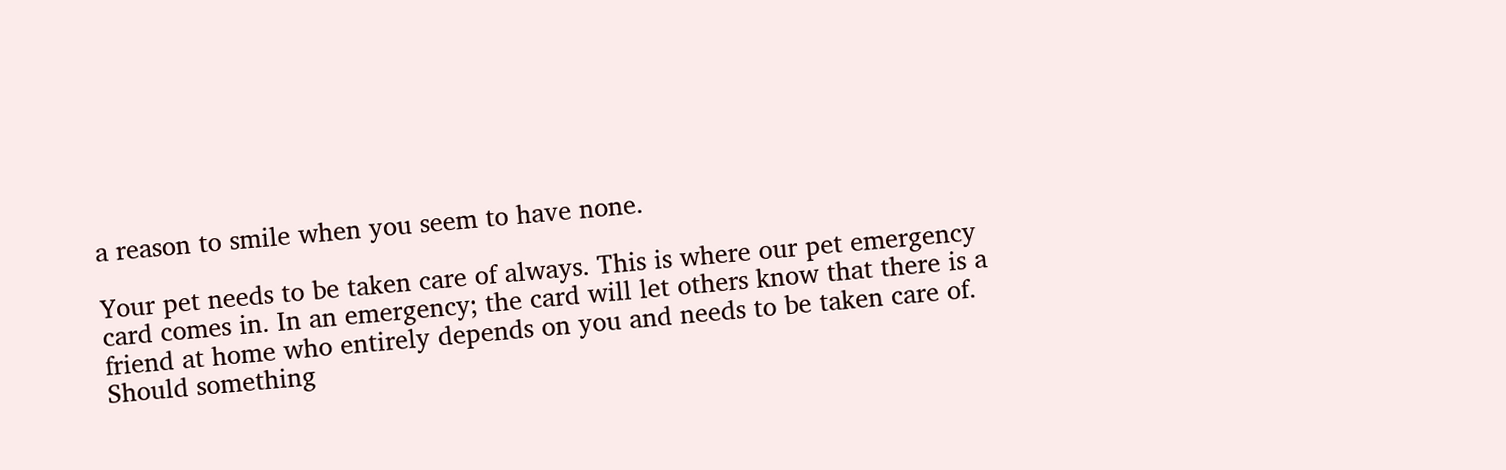a reason to smile when you seem to have none.

Your pet needs to be taken care of always. This is where our pet emergency card comes in. In an emergency; the card will let others know that there is a friend at home who entirely depends on you and needs to be taken care of. Should something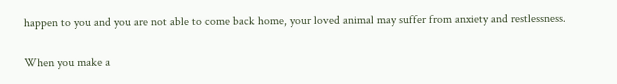happen to you and you are not able to come back home, your loved animal may suffer from anxiety and restlessness.

When you make a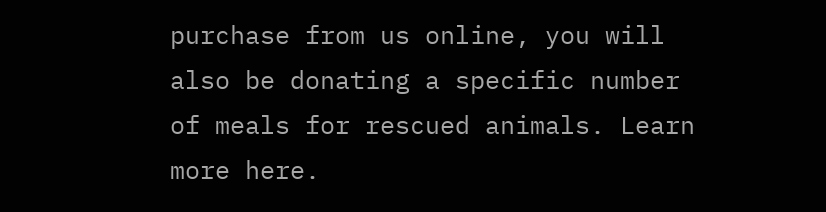purchase from us online, you will also be donating a specific number of meals for rescued animals. Learn more here.